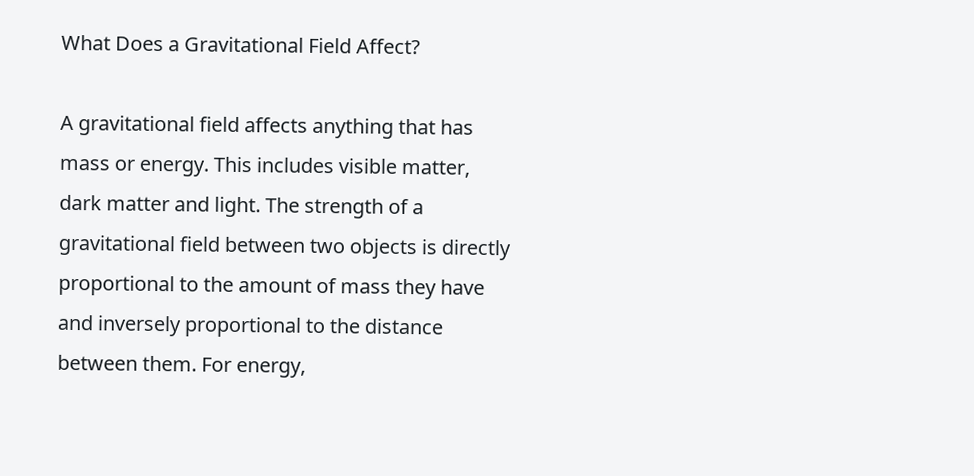What Does a Gravitational Field Affect?

A gravitational field affects anything that has mass or energy. This includes visible matter, dark matter and light. The strength of a gravitational field between two objects is directly proportional to the amount of mass they have and inversely proportional to the distance between them. For energy,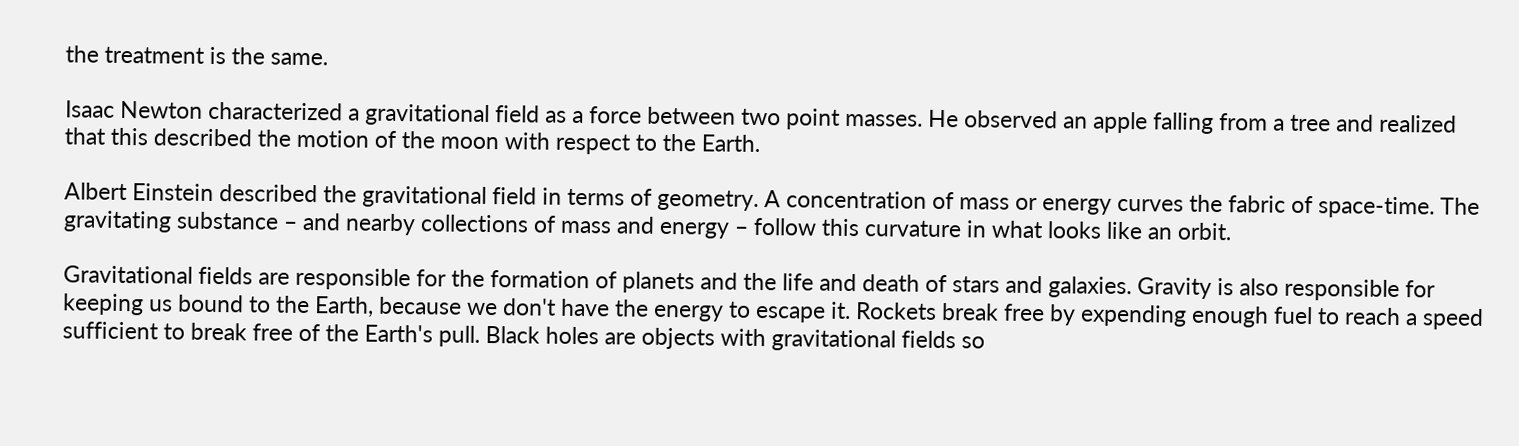the treatment is the same.

Isaac Newton characterized a gravitational field as a force between two point masses. He observed an apple falling from a tree and realized that this described the motion of the moon with respect to the Earth.

Albert Einstein described the gravitational field in terms of geometry. A concentration of mass or energy curves the fabric of space-time. The gravitating substance – and nearby collections of mass and energy – follow this curvature in what looks like an orbit.

Gravitational fields are responsible for the formation of planets and the life and death of stars and galaxies. Gravity is also responsible for keeping us bound to the Earth, because we don't have the energy to escape it. Rockets break free by expending enough fuel to reach a speed sufficient to break free of the Earth's pull. Black holes are objects with gravitational fields so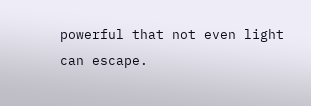powerful that not even light can escape.